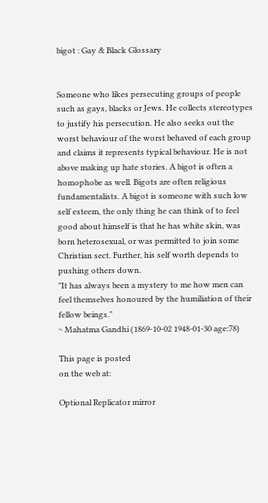bigot : Gay & Black Glossary


Someone who likes persecuting groups of people such as gays, blacks or Jews. He collects stereotypes to justify his persecution. He also seeks out the worst behaviour of the worst behaved of each group and claims it represents typical behaviour. He is not above making up hate stories. A bigot is often a homophobe as well. Bigots are often religious fundamentalists. A bigot is someone with such low self esteem, the only thing he can think of to feel good about himself is that he has white skin, was born heterosexual, or was permitted to join some Christian sect. Further, his self worth depends to pushing others down.
"It has always been a mystery to me how men can feel themselves honoured by the humiliation of their fellow beings."
~ Mahatma Gandhi (1869-10-02 1948-01-30 age:78)

This page is posted
on the web at:

Optional Replicator mirror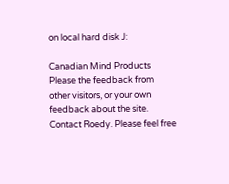on local hard disk J:

Canadian Mind Products
Please the feedback from other visitors, or your own feedback about the site.
Contact Roedy. Please feel free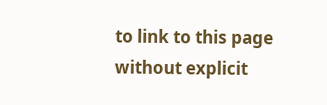to link to this page without explicit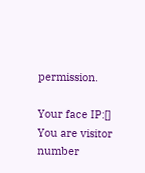permission.

Your face IP:[]
You are visitor number